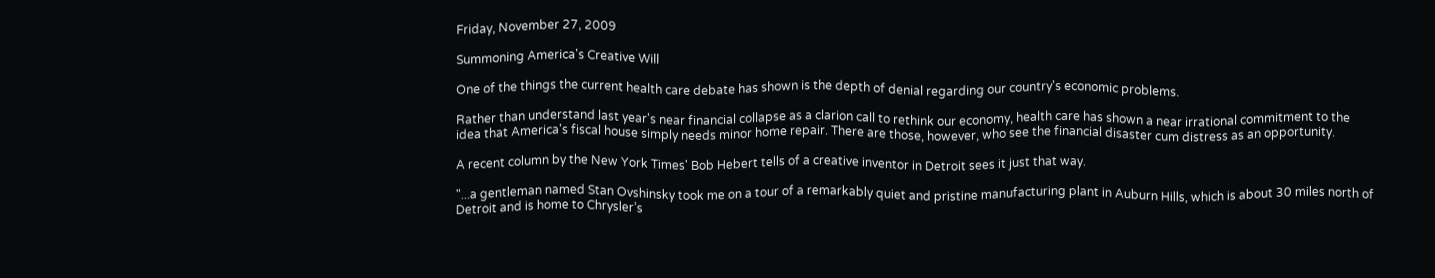Friday, November 27, 2009

Summoning America's Creative Will

One of the things the current health care debate has shown is the depth of denial regarding our country's economic problems.

Rather than understand last year's near financial collapse as a clarion call to rethink our economy, health care has shown a near irrational commitment to the idea that America's fiscal house simply needs minor home repair. There are those, however, who see the financial disaster cum distress as an opportunity.

A recent column by the New York Times' Bob Hebert tells of a creative inventor in Detroit sees it just that way.

"...a gentleman named Stan Ovshinsky took me on a tour of a remarkably quiet and pristine manufacturing plant in Auburn Hills, which is about 30 miles north of Detroit and is home to Chrysler’s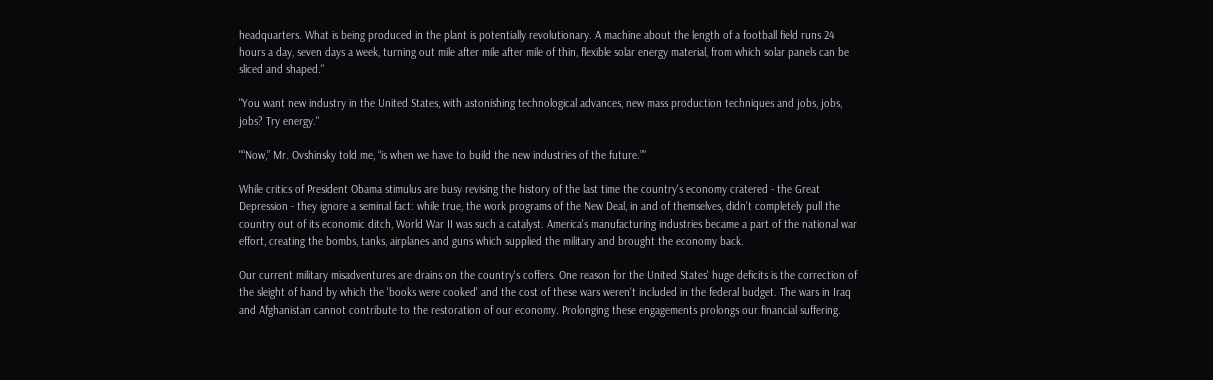headquarters. What is being produced in the plant is potentially revolutionary. A machine about the length of a football field runs 24 hours a day, seven days a week, turning out mile after mile after mile of thin, flexible solar energy material, from which solar panels can be sliced and shaped."

"You want new industry in the United States, with astonishing technological advances, new mass production techniques and jobs, jobs, jobs? Try energy."

"“Now,” Mr. Ovshinsky told me, “is when we have to build the new industries of the future.”"

While critics of President Obama stimulus are busy revising the history of the last time the country's economy cratered - the Great Depression - they ignore a seminal fact: while true, the work programs of the New Deal, in and of themselves, didn't completely pull the country out of its economic ditch, World War II was such a catalyst. America's manufacturing industries became a part of the national war effort, creating the bombs, tanks, airplanes and guns which supplied the military and brought the economy back.

Our current military misadventures are drains on the country's coffers. One reason for the United States' huge deficits is the correction of the sleight of hand by which the 'books were cooked' and the cost of these wars weren't included in the federal budget. The wars in Iraq and Afghanistan cannot contribute to the restoration of our economy. Prolonging these engagements prolongs our financial suffering.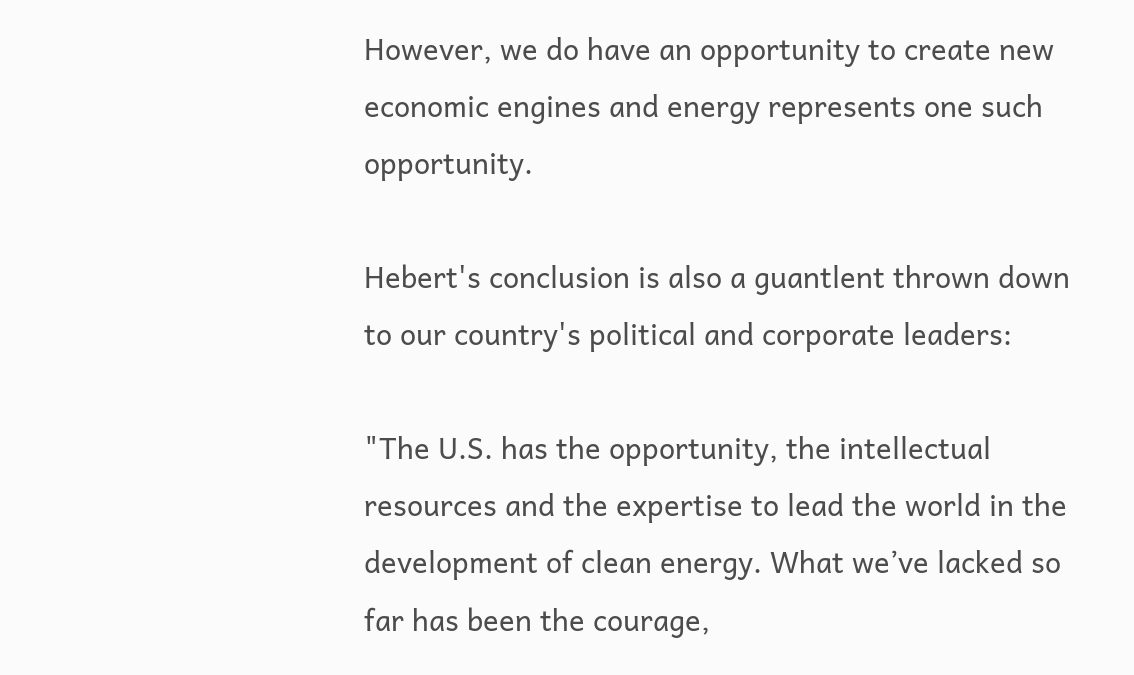However, we do have an opportunity to create new economic engines and energy represents one such opportunity.

Hebert's conclusion is also a guantlent thrown down to our country's political and corporate leaders:

"The U.S. has the opportunity, the intellectual resources and the expertise to lead the world in the development of clean energy. What we’ve lacked so far has been the courage,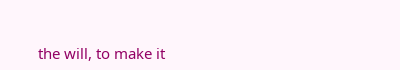the will, to make it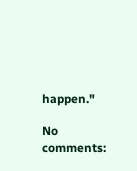happen."

No comments: